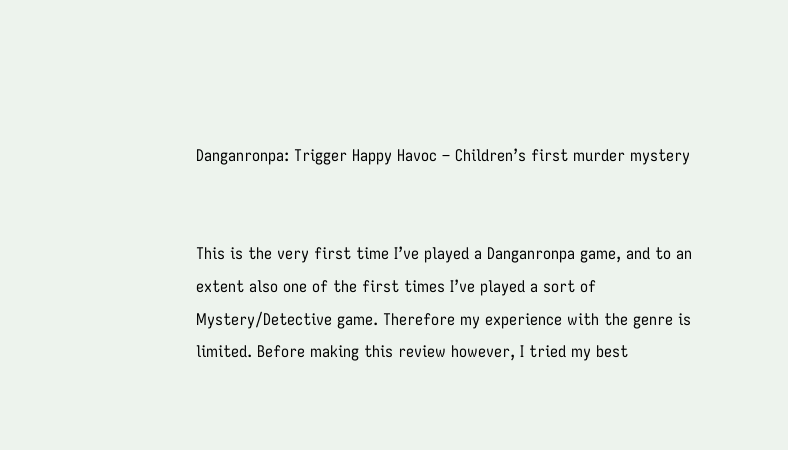Danganronpa: Trigger Happy Havoc – Children’s first murder mystery


This is the very first time I’ve played a Danganronpa game, and to an extent also one of the first times I’ve played a sort of Mystery/Detective game. Therefore my experience with the genre is limited. Before making this review however, I tried my best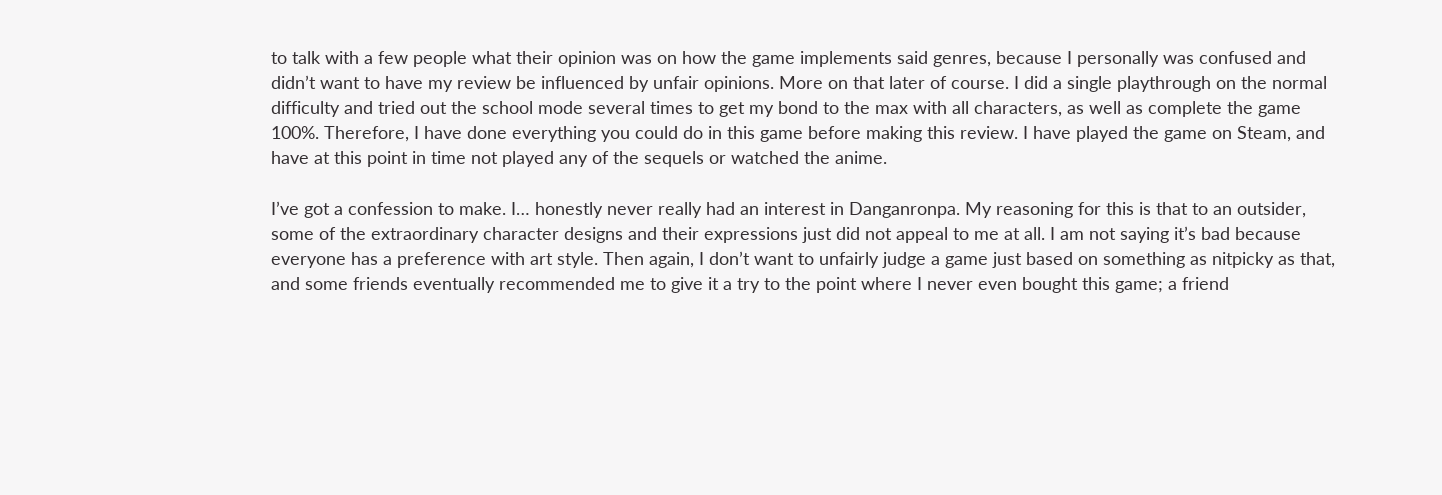to talk with a few people what their opinion was on how the game implements said genres, because I personally was confused and didn’t want to have my review be influenced by unfair opinions. More on that later of course. I did a single playthrough on the normal difficulty and tried out the school mode several times to get my bond to the max with all characters, as well as complete the game 100%. Therefore, I have done everything you could do in this game before making this review. I have played the game on Steam, and have at this point in time not played any of the sequels or watched the anime.

I’ve got a confession to make. I… honestly never really had an interest in Danganronpa. My reasoning for this is that to an outsider, some of the extraordinary character designs and their expressions just did not appeal to me at all. I am not saying it’s bad because everyone has a preference with art style. Then again, I don’t want to unfairly judge a game just based on something as nitpicky as that, and some friends eventually recommended me to give it a try to the point where I never even bought this game; a friend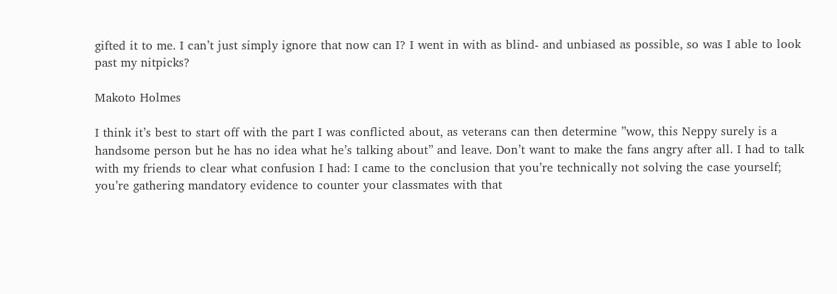gifted it to me. I can’t just simply ignore that now can I? I went in with as blind- and unbiased as possible, so was I able to look past my nitpicks?

Makoto Holmes

I think it’s best to start off with the part I was conflicted about, as veterans can then determine ”wow, this Neppy surely is a handsome person but he has no idea what he’s talking about” and leave. Don’t want to make the fans angry after all. I had to talk with my friends to clear what confusion I had: I came to the conclusion that you’re technically not solving the case yourself; you’re gathering mandatory evidence to counter your classmates with that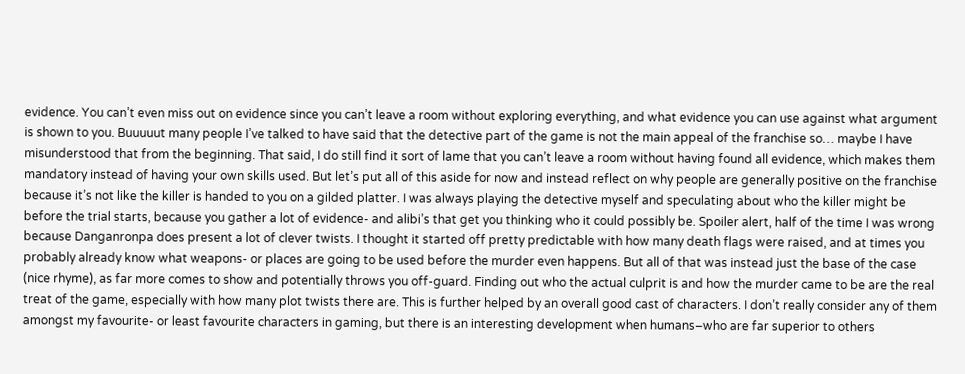evidence. You can’t even miss out on evidence since you can’t leave a room without exploring everything, and what evidence you can use against what argument is shown to you. Buuuuut many people I’ve talked to have said that the detective part of the game is not the main appeal of the franchise so… maybe I have misunderstood that from the beginning. That said, I do still find it sort of lame that you can’t leave a room without having found all evidence, which makes them mandatory instead of having your own skills used. But let’s put all of this aside for now and instead reflect on why people are generally positive on the franchise because it’s not like the killer is handed to you on a gilded platter. I was always playing the detective myself and speculating about who the killer might be before the trial starts, because you gather a lot of evidence- and alibi’s that get you thinking who it could possibly be. Spoiler alert, half of the time I was wrong because Danganronpa does present a lot of clever twists. I thought it started off pretty predictable with how many death flags were raised, and at times you probably already know what weapons- or places are going to be used before the murder even happens. But all of that was instead just the base of the case (nice rhyme), as far more comes to show and potentially throws you off-guard. Finding out who the actual culprit is and how the murder came to be are the real treat of the game, especially with how many plot twists there are. This is further helped by an overall good cast of characters. I don’t really consider any of them amongst my favourite- or least favourite characters in gaming, but there is an interesting development when humans–who are far superior to others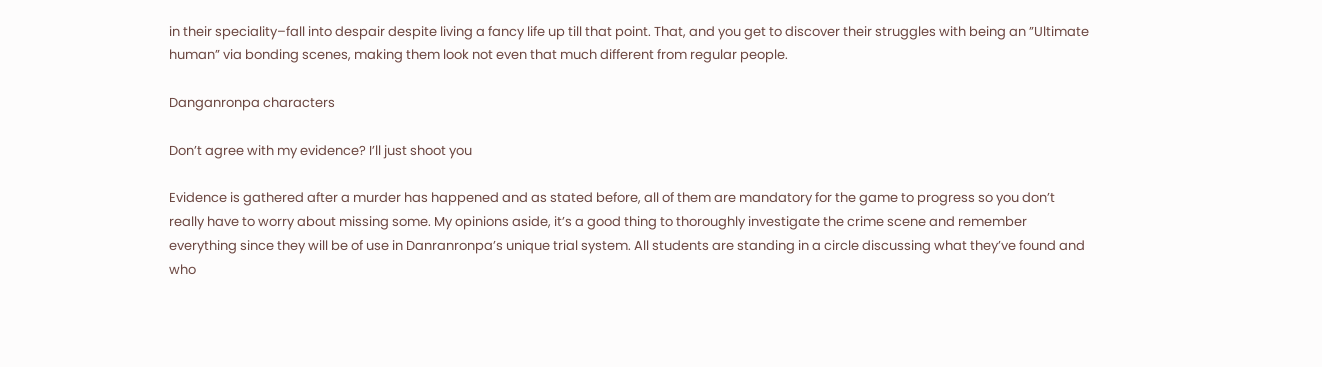in their speciality–fall into despair despite living a fancy life up till that point. That, and you get to discover their struggles with being an ”Ultimate human” via bonding scenes, making them look not even that much different from regular people.

Danganronpa characters

Don’t agree with my evidence? I’ll just shoot you

Evidence is gathered after a murder has happened and as stated before, all of them are mandatory for the game to progress so you don’t really have to worry about missing some. My opinions aside, it’s a good thing to thoroughly investigate the crime scene and remember everything since they will be of use in Danranronpa’s unique trial system. All students are standing in a circle discussing what they’ve found and who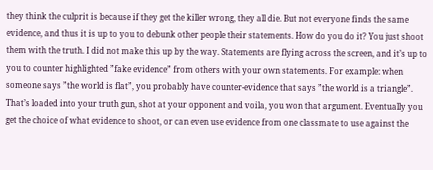they think the culprit is because if they get the killer wrong, they all die. But not everyone finds the same evidence, and thus it is up to you to debunk other people their statements. How do you do it? You just shoot them with the truth. I did not make this up by the way. Statements are flying across the screen, and it’s up to you to counter highlighted ”fake evidence” from others with your own statements. For example: when someone says ”the world is flat”, you probably have counter-evidence that says ”the world is a triangle”. That’s loaded into your truth gun, shot at your opponent and voila, you won that argument. Eventually you get the choice of what evidence to shoot, or can even use evidence from one classmate to use against the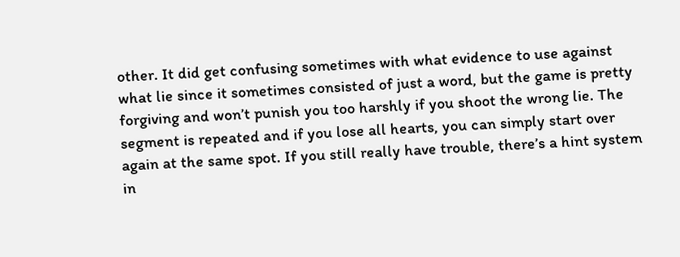other. It did get confusing sometimes with what evidence to use against what lie since it sometimes consisted of just a word, but the game is pretty forgiving and won’t punish you too harshly if you shoot the wrong lie. The segment is repeated and if you lose all hearts, you can simply start over again at the same spot. If you still really have trouble, there’s a hint system in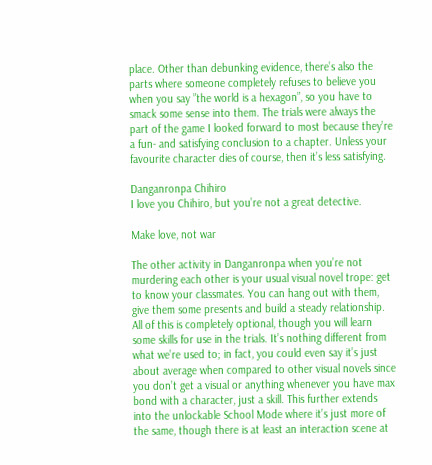place. Other than debunking evidence, there’s also the parts where someone completely refuses to believe you when you say ”the world is a hexagon”, so you have to smack some sense into them. The trials were always the part of the game I looked forward to most because they’re a fun- and satisfying conclusion to a chapter. Unless your favourite character dies of course, then it’s less satisfying.

Danganronpa Chihiro
I love you Chihiro, but you’re not a great detective.

Make love, not war

The other activity in Danganronpa when you’re not murdering each other is your usual visual novel trope: get to know your classmates. You can hang out with them, give them some presents and build a steady relationship. All of this is completely optional, though you will learn some skills for use in the trials. It’s nothing different from what we’re used to; in fact, you could even say it’s just about average when compared to other visual novels since you don’t get a visual or anything whenever you have max bond with a character, just a skill. This further extends into the unlockable School Mode where it’s just more of the same, though there is at least an interaction scene at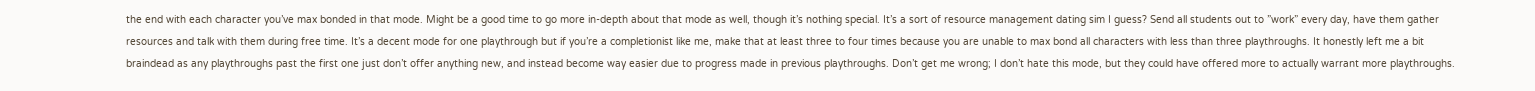the end with each character you’ve max bonded in that mode. Might be a good time to go more in-depth about that mode as well, though it’s nothing special. It’s a sort of resource management dating sim I guess? Send all students out to ”work” every day, have them gather resources and talk with them during free time. It’s a decent mode for one playthrough but if you’re a completionist like me, make that at least three to four times because you are unable to max bond all characters with less than three playthroughs. It honestly left me a bit braindead as any playthroughs past the first one just don’t offer anything new, and instead become way easier due to progress made in previous playthroughs. Don’t get me wrong; I don’t hate this mode, but they could have offered more to actually warrant more playthroughs.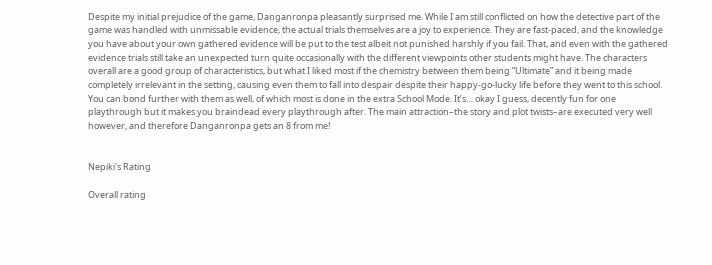Despite my initial prejudice of the game, Danganronpa pleasantly surprised me. While I am still conflicted on how the detective part of the game was handled with unmissable evidence, the actual trials themselves are a joy to experience. They are fast-paced, and the knowledge you have about your own gathered evidence will be put to the test albeit not punished harshly if you fail. That, and even with the gathered evidence trials still take an unexpected turn quite occasionally with the different viewpoints other students might have. The characters overall are a good group of characteristics, but what I liked most if the chemistry between them being ”Ultimate” and it being made completely irrelevant in the setting, causing even them to fall into despair despite their happy-go-lucky life before they went to this school. You can bond further with them as well, of which most is done in the extra School Mode. It’s… okay I guess, decently fun for one playthrough but it makes you braindead every playthrough after. The main attraction–the story and plot twists–are executed very well however, and therefore Danganronpa gets an 8 from me!


Nepiki's Rating

Overall rating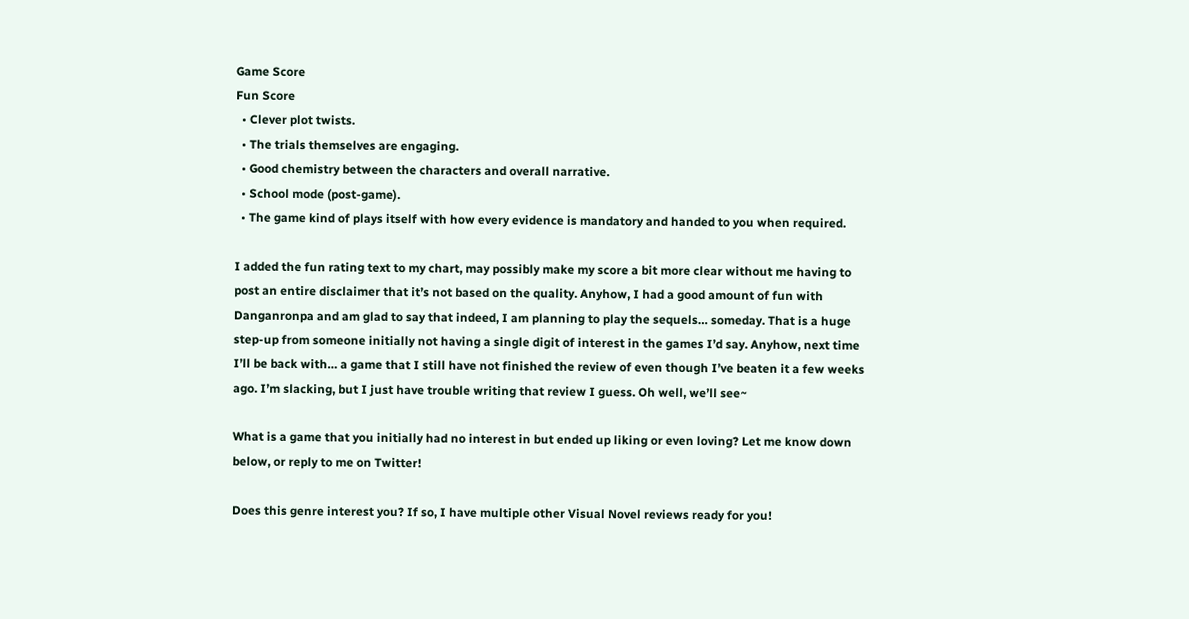Game Score
Fun Score
  • Clever plot twists.
  • The trials themselves are engaging.
  • Good chemistry between the characters and overall narrative.
  • School mode (post-game).
  • The game kind of plays itself with how every evidence is mandatory and handed to you when required.

I added the fun rating text to my chart, may possibly make my score a bit more clear without me having to post an entire disclaimer that it’s not based on the quality. Anyhow, I had a good amount of fun with Danganronpa and am glad to say that indeed, I am planning to play the sequels… someday. That is a huge step-up from someone initially not having a single digit of interest in the games I’d say. Anyhow, next time I’ll be back with… a game that I still have not finished the review of even though I’ve beaten it a few weeks ago. I’m slacking, but I just have trouble writing that review I guess. Oh well, we’ll see~

What is a game that you initially had no interest in but ended up liking or even loving? Let me know down below, or reply to me on Twitter!

Does this genre interest you? If so, I have multiple other Visual Novel reviews ready for you!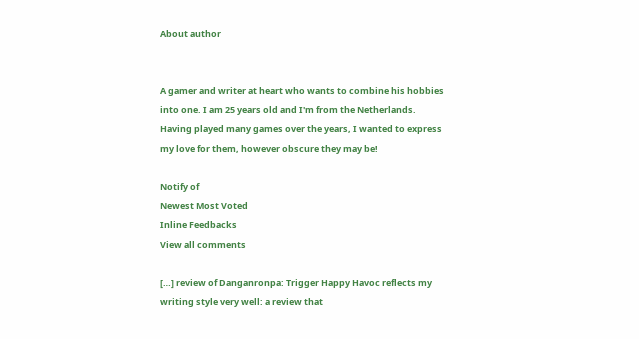About author


A gamer and writer at heart who wants to combine his hobbies into one. I am 25 years old and I'm from the Netherlands. Having played many games over the years, I wanted to express my love for them, however obscure they may be!

Notify of
Newest Most Voted
Inline Feedbacks
View all comments

[…] review of Danganronpa: Trigger Happy Havoc reflects my writing style very well: a review that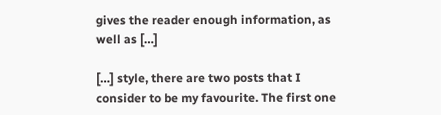gives the reader enough information, as well as […]

[…] style, there are two posts that I consider to be my favourite. The first one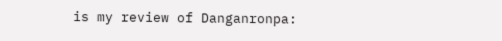is my review of Danganronpa: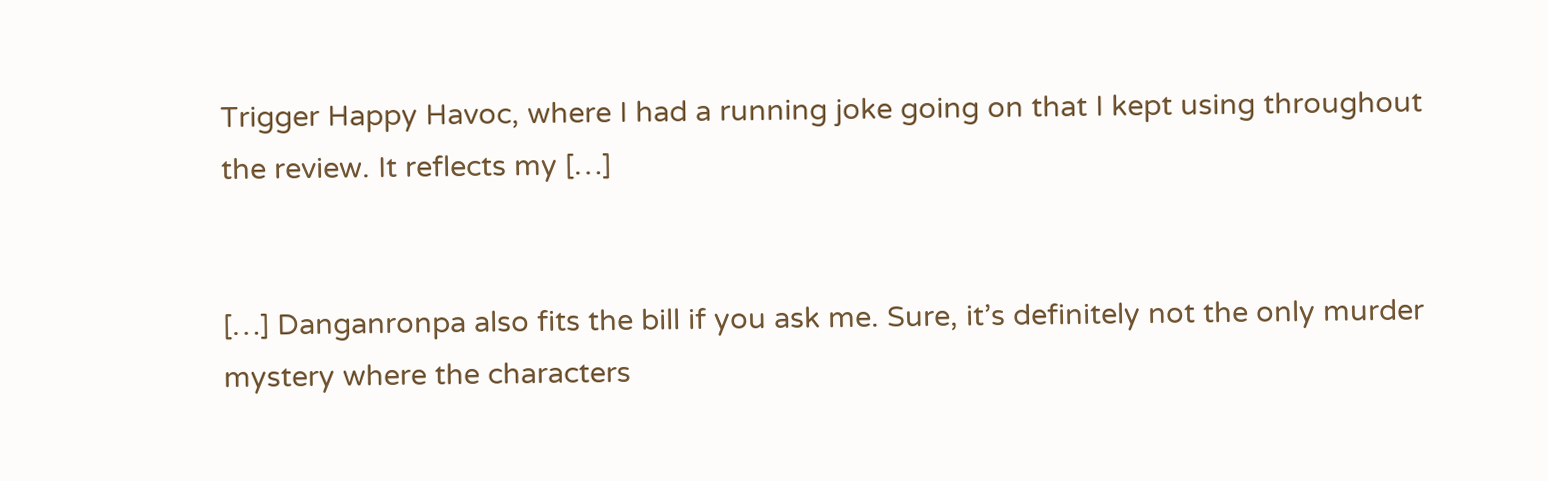Trigger Happy Havoc, where I had a running joke going on that I kept using throughout the review. It reflects my […]


[…] Danganronpa also fits the bill if you ask me. Sure, it’s definitely not the only murder mystery where the characters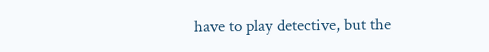have to play detective, but the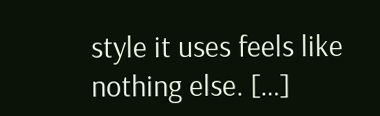style it uses feels like nothing else. […]